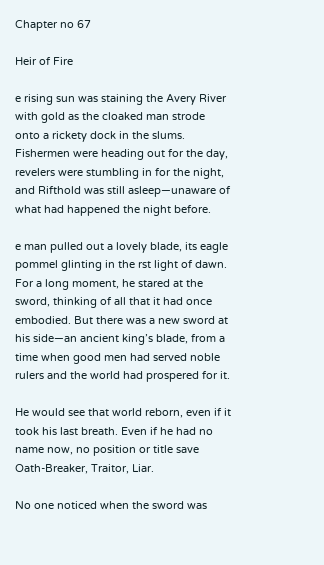Chapter no 67

Heir of Fire

e rising sun was staining the Avery River with gold as the cloaked man strode onto a rickety dock in the slums. Fishermen were heading out for the day, revelers were stumbling in for the night, and Rifthold was still asleep—unaware of what had happened the night before.

e man pulled out a lovely blade, its eagle pommel glinting in the rst light of dawn. For a long moment, he stared at the sword, thinking of all that it had once embodied. But there was a new sword at his side—an ancient king’s blade, from a time when good men had served noble rulers and the world had prospered for it.

He would see that world reborn, even if it took his last breath. Even if he had no name now, no position or title save Oath-Breaker, Traitor, Liar.

No one noticed when the sword was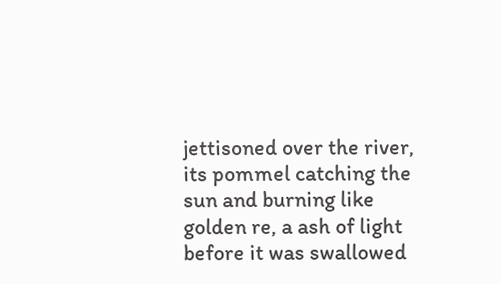jettisoned over the river, its pommel catching the sun and burning like golden re, a ash of light before it was swallowed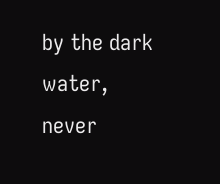by the dark water, never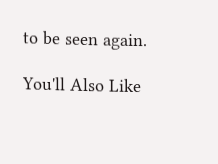to be seen again.

You'll Also Like